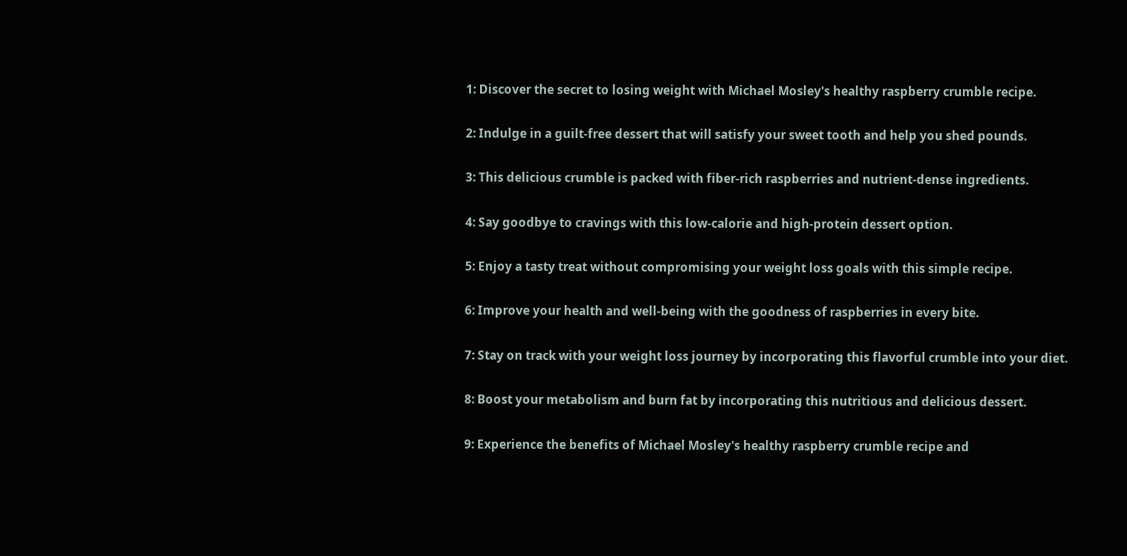1: Discover the secret to losing weight with Michael Mosley's healthy raspberry crumble recipe.

2: Indulge in a guilt-free dessert that will satisfy your sweet tooth and help you shed pounds.

3: This delicious crumble is packed with fiber-rich raspberries and nutrient-dense ingredients.

4: Say goodbye to cravings with this low-calorie and high-protein dessert option.

5: Enjoy a tasty treat without compromising your weight loss goals with this simple recipe.

6: Improve your health and well-being with the goodness of raspberries in every bite.

7: Stay on track with your weight loss journey by incorporating this flavorful crumble into your diet.

8: Boost your metabolism and burn fat by incorporating this nutritious and delicious dessert.

9: Experience the benefits of Michael Mosley's healthy raspberry crumble recipe and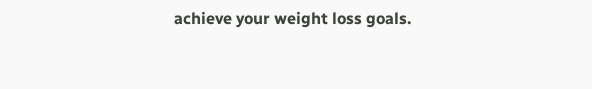achieve your weight loss goals.